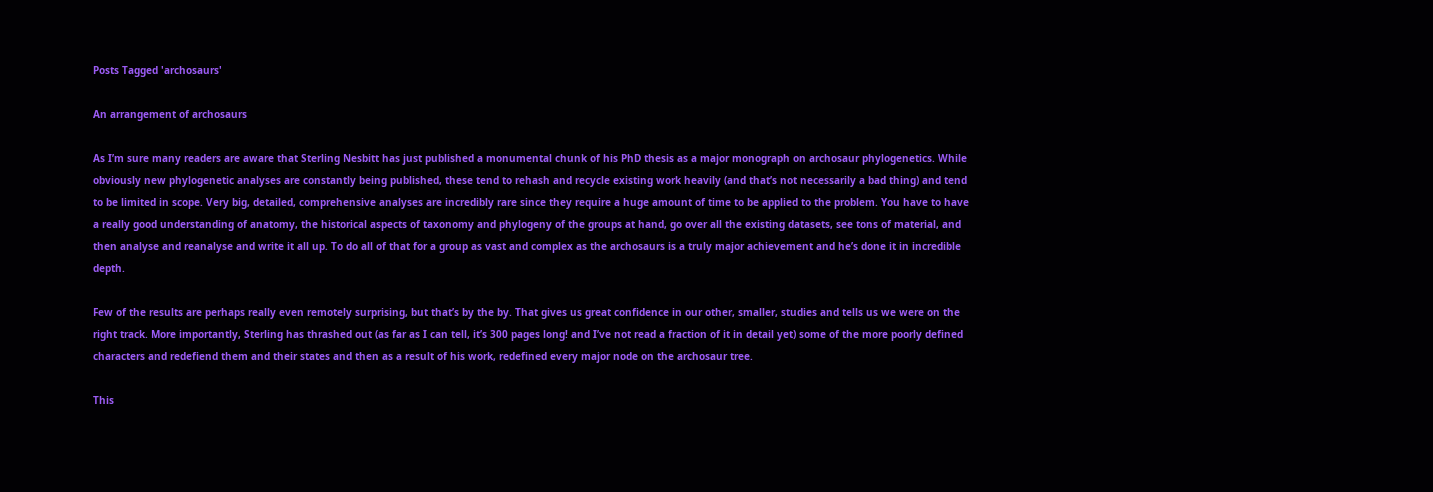Posts Tagged 'archosaurs'

An arrangement of archosaurs

As I’m sure many readers are aware that Sterling Nesbitt has just published a monumental chunk of his PhD thesis as a major monograph on archosaur phylogenetics. While obviously new phylogenetic analyses are constantly being published, these tend to rehash and recycle existing work heavily (and that’s not necessarily a bad thing) and tend to be limited in scope. Very big, detailed, comprehensive analyses are incredibly rare since they require a huge amount of time to be applied to the problem. You have to have a really good understanding of anatomy, the historical aspects of taxonomy and phylogeny of the groups at hand, go over all the existing datasets, see tons of material, and then analyse and reanalyse and write it all up. To do all of that for a group as vast and complex as the archosaurs is a truly major achievement and he’s done it in incredible depth.

Few of the results are perhaps really even remotely surprising, but that’s by the by. That gives us great confidence in our other, smaller, studies and tells us we were on the right track. More importantly, Sterling has thrashed out (as far as I can tell, it’s 300 pages long! and I’ve not read a fraction of it in detail yet) some of the more poorly defined characters and redefiend them and their states and then as a result of his work, redefined every major node on the archosaur tree.

This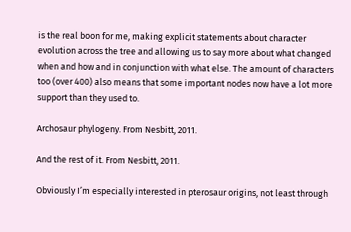is the real boon for me, making explicit statements about character evolution across the tree and allowing us to say more about what changed when and how and in conjunction with what else. The amount of characters too (over 400) also means that some important nodes now have a lot more support than they used to.

Archosaur phylogeny. From Nesbitt, 2011.

And the rest of it. From Nesbitt, 2011.

Obviously I’m especially interested in pterosaur origins, not least through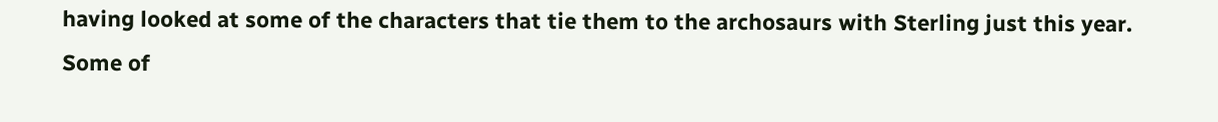having looked at some of the characters that tie them to the archosaurs with Sterling just this year. Some of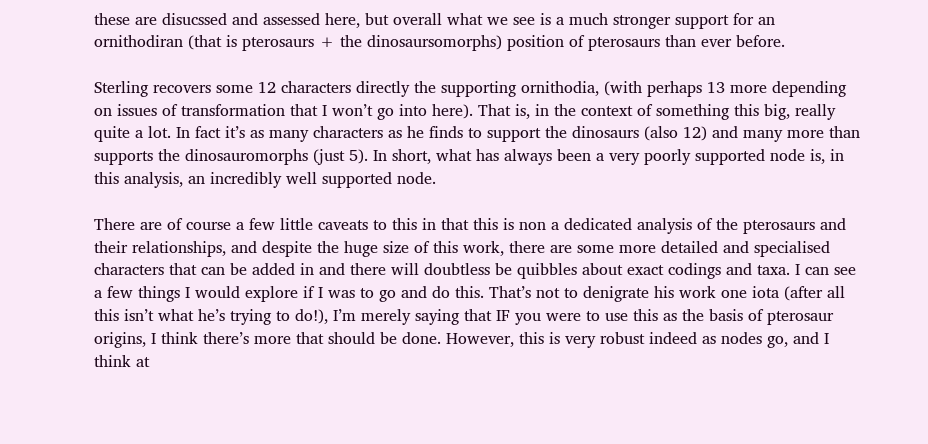these are disucssed and assessed here, but overall what we see is a much stronger support for an ornithodiran (that is pterosaurs + the dinosaursomorphs) position of pterosaurs than ever before.

Sterling recovers some 12 characters directly the supporting ornithodia, (with perhaps 13 more depending on issues of transformation that I won’t go into here). That is, in the context of something this big, really quite a lot. In fact it’s as many characters as he finds to support the dinosaurs (also 12) and many more than supports the dinosauromorphs (just 5). In short, what has always been a very poorly supported node is, in this analysis, an incredibly well supported node.

There are of course a few little caveats to this in that this is non a dedicated analysis of the pterosaurs and their relationships, and despite the huge size of this work, there are some more detailed and specialised characters that can be added in and there will doubtless be quibbles about exact codings and taxa. I can see a few things I would explore if I was to go and do this. That’s not to denigrate his work one iota (after all this isn’t what he’s trying to do!), I’m merely saying that IF you were to use this as the basis of pterosaur origins, I think there’s more that should be done. However, this is very robust indeed as nodes go, and I think at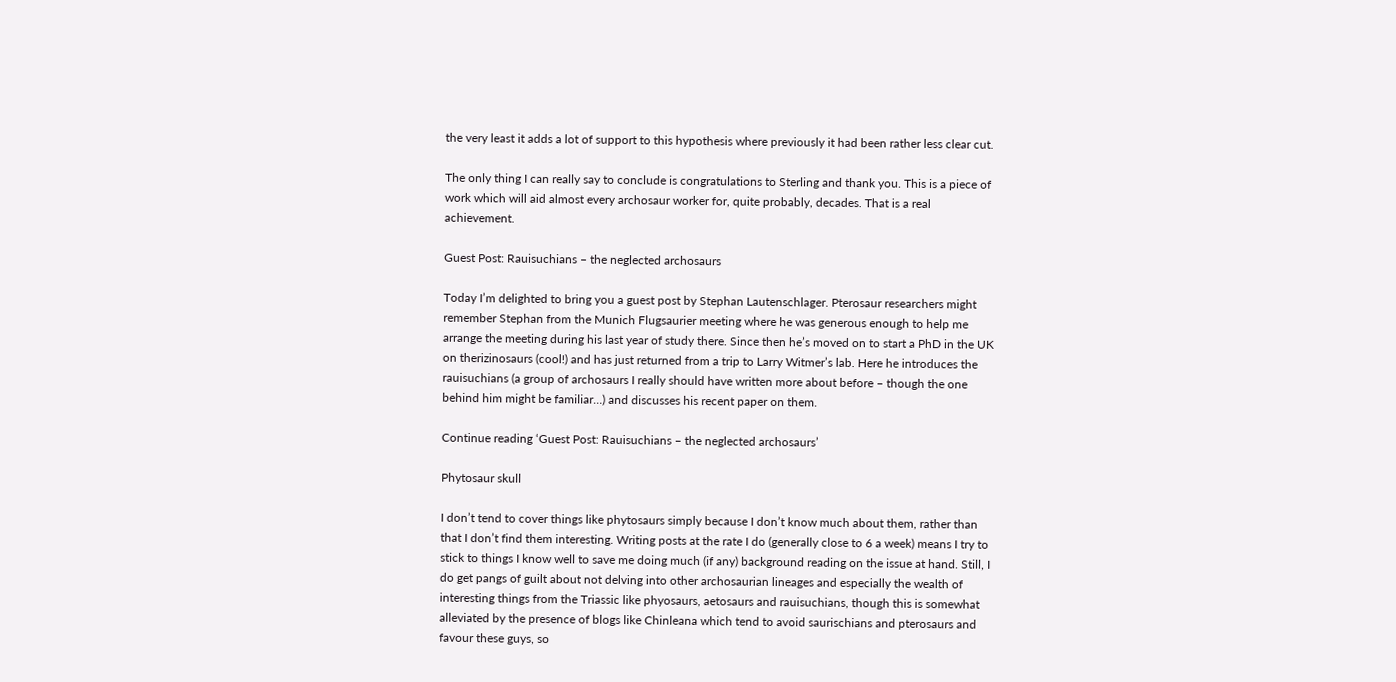the very least it adds a lot of support to this hypothesis where previously it had been rather less clear cut.

The only thing I can really say to conclude is congratulations to Sterling and thank you. This is a piece of work which will aid almost every archosaur worker for, quite probably, decades. That is a real achievement.

Guest Post: Rauisuchians – the neglected archosaurs

Today I’m delighted to bring you a guest post by Stephan Lautenschlager. Pterosaur researchers might remember Stephan from the Munich Flugsaurier meeting where he was generous enough to help me arrange the meeting during his last year of study there. Since then he’s moved on to start a PhD in the UK on therizinosaurs (cool!) and has just returned from a trip to Larry Witmer’s lab. Here he introduces the rauisuchians (a group of archosaurs I really should have written more about before – though the one behind him might be familiar…) and discusses his recent paper on them.

Continue reading ‘Guest Post: Rauisuchians – the neglected archosaurs’

Phytosaur skull

I don’t tend to cover things like phytosaurs simply because I don’t know much about them, rather than that I don’t find them interesting. Writing posts at the rate I do (generally close to 6 a week) means I try to stick to things I know well to save me doing much (if any) background reading on the issue at hand. Still, I do get pangs of guilt about not delving into other archosaurian lineages and especially the wealth of interesting things from the Triassic like phyosaurs, aetosaurs and rauisuchians, though this is somewhat alleviated by the presence of blogs like Chinleana which tend to avoid saurischians and pterosaurs and favour these guys, so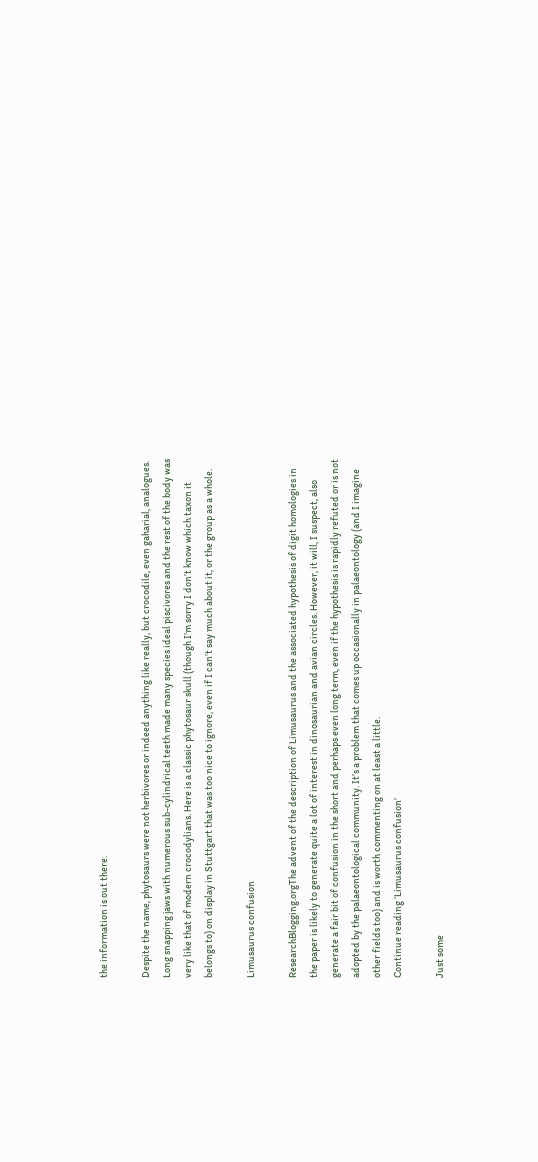the information is out there.

Despite the name, phytosaurs were not herbivores or indeed anything like really, but crocodile, even gaharial, analogues. Long snapping jaws with numerous sub-cylindrical teeth made many species ideal piscivores and the rest of the body was very like that of modern crocodylians. Here is a classic phytosaur skull (though I’m sorry I don’t know which taxon it belongs to) on display in Stuttgart that was too nice to ignore, even if I can’t say much about it, or the group as a whole.

Limusaurus confusion

ResearchBlogging.orgThe advent of the description of Limusaurus and the associated hypothesis of digit homologies in the paper is likely to generate quite a lot of interest in dinosaurian and avian circles. However, it will, I suspect, also generate a fair bit of confusion in the short and perhaps even long term, even if the hypothesis is rapidly refuted or is not adopted by the palaeontological community. It’s a problem that comes up occasionally in palaeontology (and I imagine other fields too) and is worth commenting on at least a little.
Continue reading ‘Limusaurus confusion’

Just some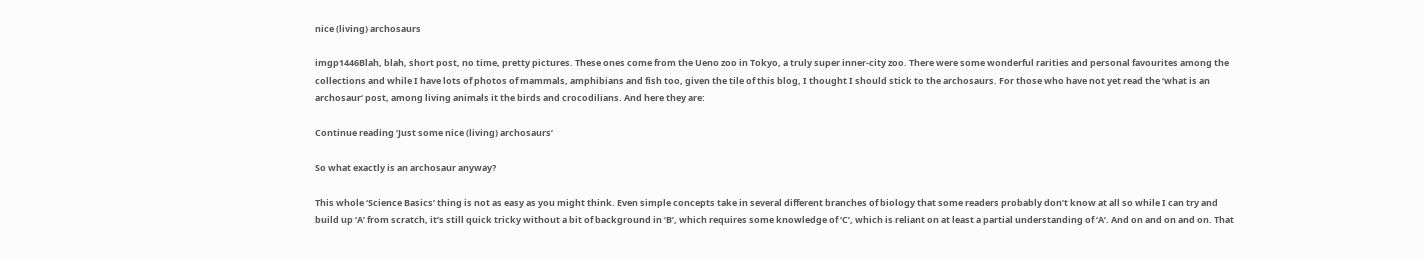nice (living) archosaurs

imgp1446Blah, blah, short post, no time, pretty pictures. These ones come from the Ueno zoo in Tokyo, a truly super inner-city zoo. There were some wonderful rarities and personal favourites among the collections and while I have lots of photos of mammals, amphibians and fish too, given the tile of this blog, I thought I should stick to the archosaurs. For those who have not yet read the ‘what is an archosaur‘ post, among living animals it the birds and crocodilians. And here they are:

Continue reading ‘Just some nice (living) archosaurs’

So what exactly is an archosaur anyway?

This whole ‘Science Basics’ thing is not as easy as you might think. Even simple concepts take in several different branches of biology that some readers probably don’t know at all so while I can try and build up ‘A’ from scratch, it’s still quick tricky without a bit of background in ‘B’, which requires some knowledge of ‘C’, which is reliant on at least a partial understanding of ‘A’. And on and on and on. That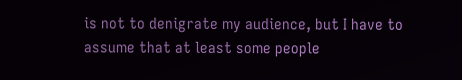is not to denigrate my audience, but I have to assume that at least some people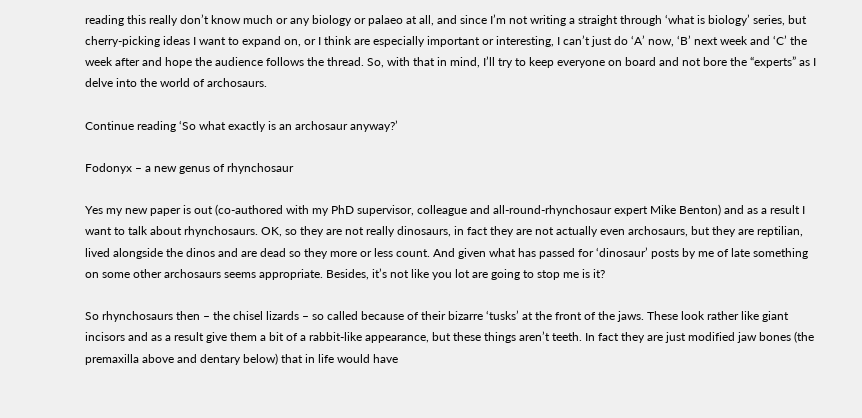reading this really don’t know much or any biology or palaeo at all, and since I’m not writing a straight through ‘what is biology’ series, but cherry-picking ideas I want to expand on, or I think are especially important or interesting, I can’t just do ‘A’ now, ‘B’ next week and ‘C’ the week after and hope the audience follows the thread. So, with that in mind, I’ll try to keep everyone on board and not bore the “experts” as I delve into the world of archosaurs.

Continue reading ‘So what exactly is an archosaur anyway?’

Fodonyx – a new genus of rhynchosaur

Yes my new paper is out (co-authored with my PhD supervisor, colleague and all-round-rhynchosaur expert Mike Benton) and as a result I want to talk about rhynchosaurs. OK, so they are not really dinosaurs, in fact they are not actually even archosaurs, but they are reptilian, lived alongside the dinos and are dead so they more or less count. And given what has passed for ‘dinosaur’ posts by me of late something on some other archosaurs seems appropriate. Besides, it’s not like you lot are going to stop me is it?

So rhynchosaurs then – the chisel lizards – so called because of their bizarre ‘tusks’ at the front of the jaws. These look rather like giant incisors and as a result give them a bit of a rabbit-like appearance, but these things aren’t teeth. In fact they are just modified jaw bones (the premaxilla above and dentary below) that in life would have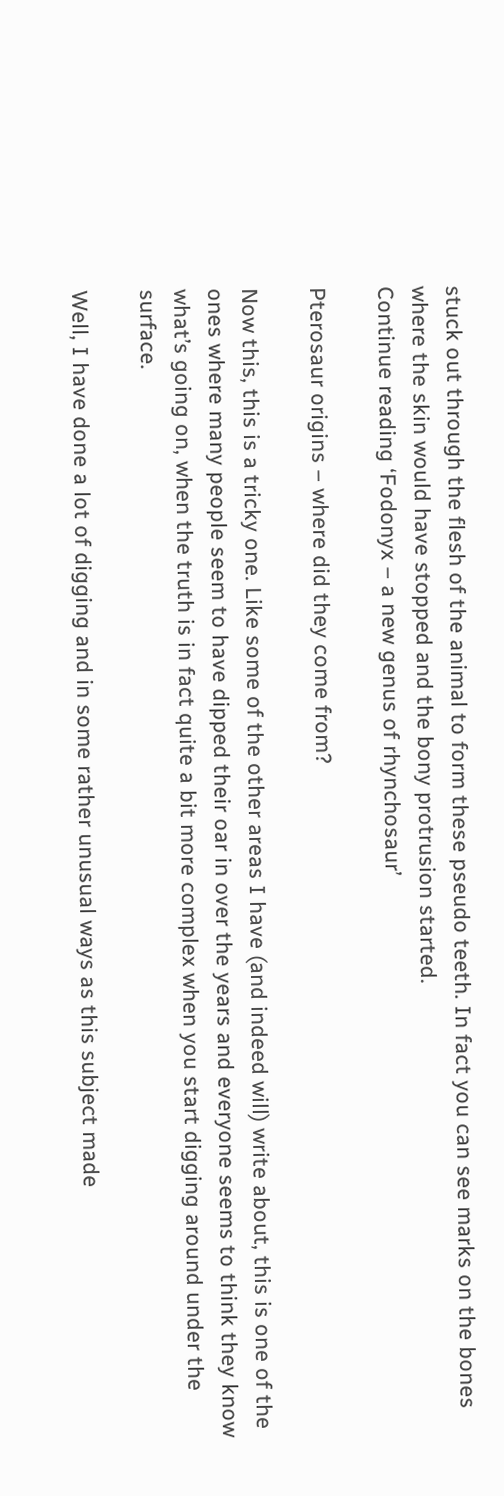stuck out through the flesh of the animal to form these pseudo teeth. In fact you can see marks on the bones where the skin would have stopped and the bony protrusion started.
Continue reading ‘Fodonyx – a new genus of rhynchosaur’

Pterosaur origins – where did they come from?

Now this, this is a tricky one. Like some of the other areas I have (and indeed will) write about, this is one of the ones where many people seem to have dipped their oar in over the years and everyone seems to think they know what’s going on, when the truth is in fact quite a bit more complex when you start digging around under the surface.

Well, I have done a lot of digging and in some rather unusual ways as this subject made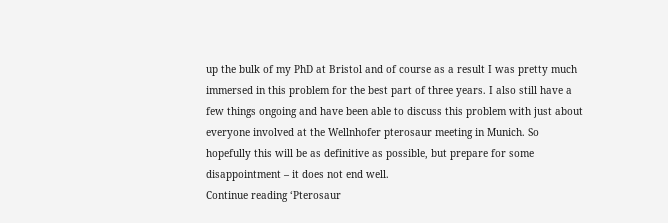up the bulk of my PhD at Bristol and of course as a result I was pretty much immersed in this problem for the best part of three years. I also still have a few things ongoing and have been able to discuss this problem with just about everyone involved at the Wellnhofer pterosaur meeting in Munich. So hopefully this will be as definitive as possible, but prepare for some disappointment – it does not end well.
Continue reading ‘Pterosaur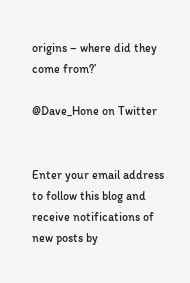origins – where did they come from?’

@Dave_Hone on Twitter


Enter your email address to follow this blog and receive notifications of new posts by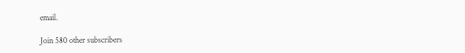email.

Join 580 other subscribers